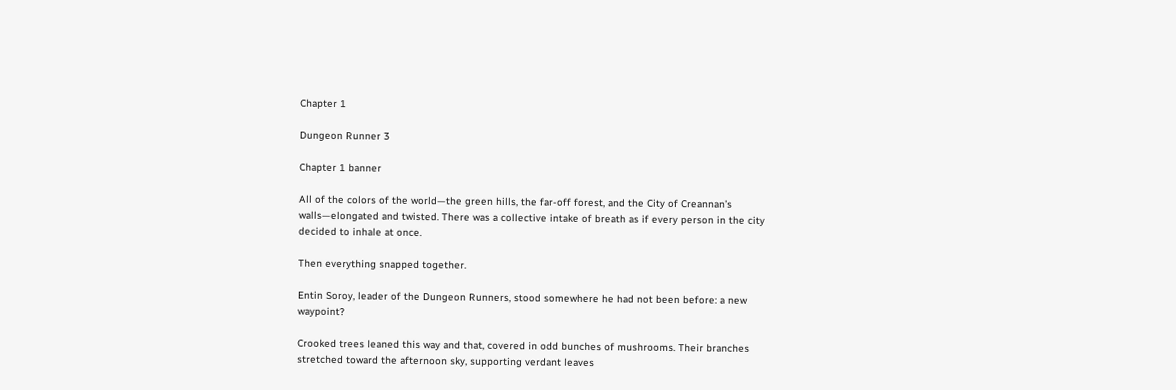Chapter 1

Dungeon Runner 3

Chapter 1 banner

All of the colors of the world—the green hills, the far-off forest, and the City of Creannan’s walls—elongated and twisted. There was a collective intake of breath as if every person in the city decided to inhale at once.

Then everything snapped together.

Entin Soroy, leader of the Dungeon Runners, stood somewhere he had not been before: a new waypoint?

Crooked trees leaned this way and that, covered in odd bunches of mushrooms. Their branches stretched toward the afternoon sky, supporting verdant leaves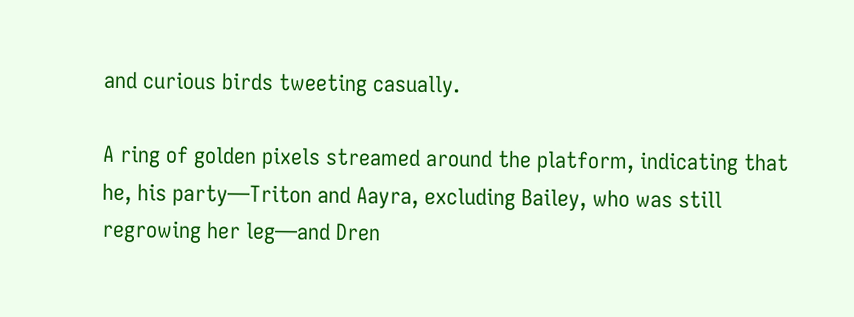and curious birds tweeting casually.

A ring of golden pixels streamed around the platform, indicating that he, his party—Triton and Aayra, excluding Bailey, who was still regrowing her leg—and Dren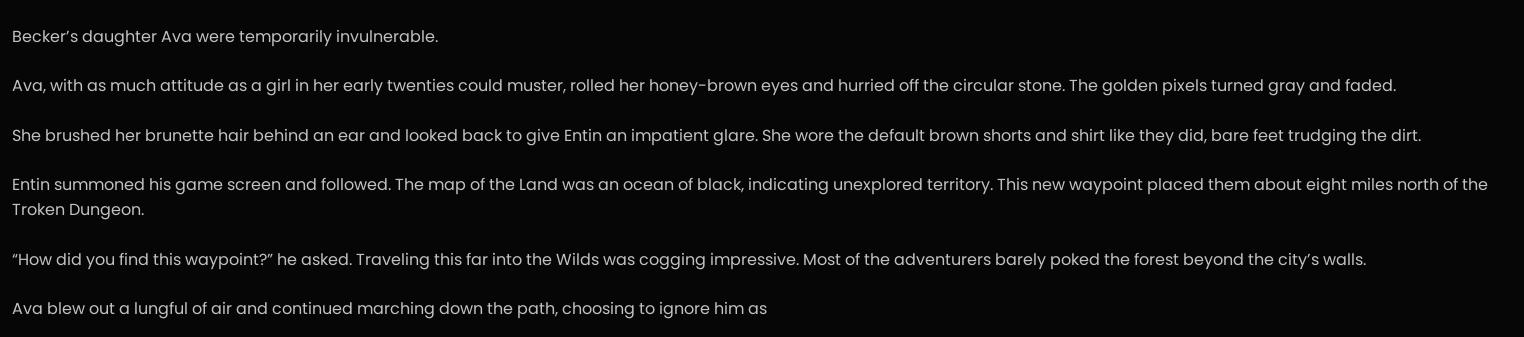Becker’s daughter Ava were temporarily invulnerable.

Ava, with as much attitude as a girl in her early twenties could muster, rolled her honey-brown eyes and hurried off the circular stone. The golden pixels turned gray and faded.

She brushed her brunette hair behind an ear and looked back to give Entin an impatient glare. She wore the default brown shorts and shirt like they did, bare feet trudging the dirt.

Entin summoned his game screen and followed. The map of the Land was an ocean of black, indicating unexplored territory. This new waypoint placed them about eight miles north of the Troken Dungeon.

“How did you find this waypoint?” he asked. Traveling this far into the Wilds was cogging impressive. Most of the adventurers barely poked the forest beyond the city’s walls.

Ava blew out a lungful of air and continued marching down the path, choosing to ignore him as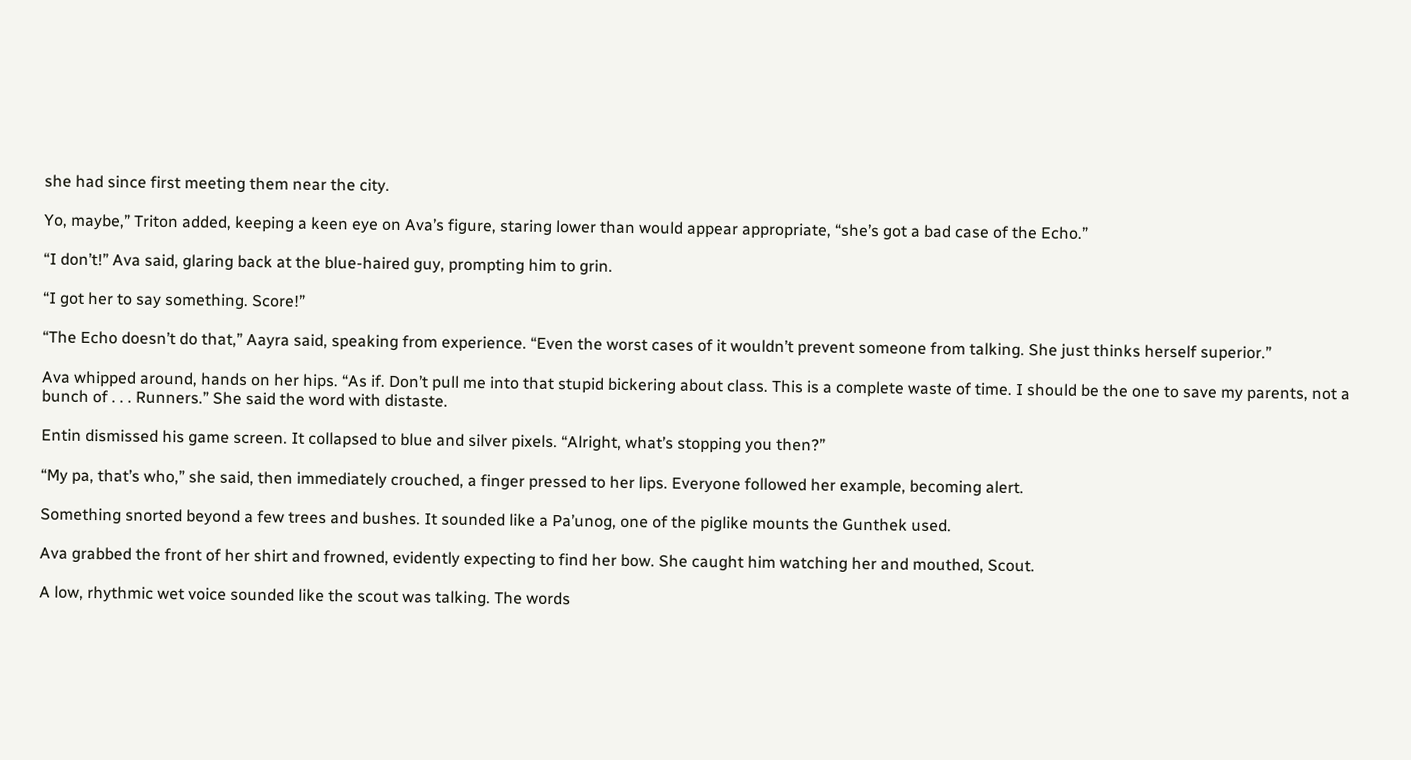she had since first meeting them near the city.

Yo, maybe,” Triton added, keeping a keen eye on Ava’s figure, staring lower than would appear appropriate, “she’s got a bad case of the Echo.”

“I don’t!” Ava said, glaring back at the blue-haired guy, prompting him to grin.

“I got her to say something. Score!”

“The Echo doesn’t do that,” Aayra said, speaking from experience. “Even the worst cases of it wouldn’t prevent someone from talking. She just thinks herself superior.”

Ava whipped around, hands on her hips. “As if. Don’t pull me into that stupid bickering about class. This is a complete waste of time. I should be the one to save my parents, not a bunch of . . . Runners.” She said the word with distaste.

Entin dismissed his game screen. It collapsed to blue and silver pixels. “Alright, what’s stopping you then?”

“My pa, that’s who,” she said, then immediately crouched, a finger pressed to her lips. Everyone followed her example, becoming alert.

Something snorted beyond a few trees and bushes. It sounded like a Pa’unog, one of the piglike mounts the Gunthek used.

Ava grabbed the front of her shirt and frowned, evidently expecting to find her bow. She caught him watching her and mouthed, Scout.

A low, rhythmic wet voice sounded like the scout was talking. The words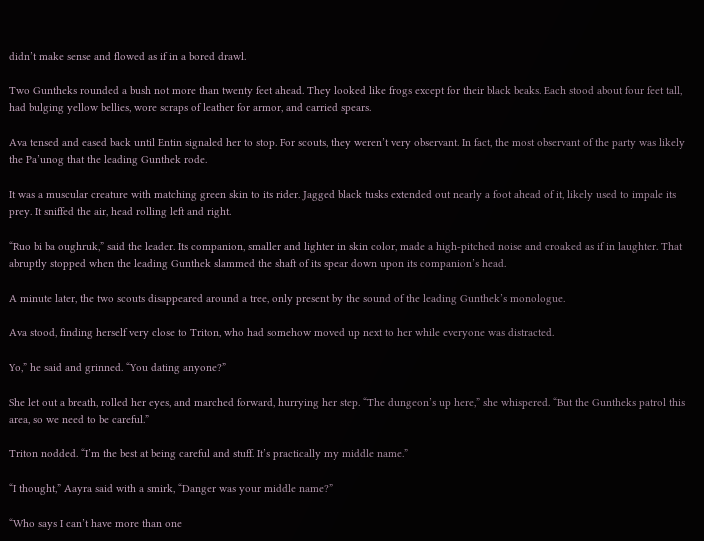didn’t make sense and flowed as if in a bored drawl.

Two Guntheks rounded a bush not more than twenty feet ahead. They looked like frogs except for their black beaks. Each stood about four feet tall, had bulging yellow bellies, wore scraps of leather for armor, and carried spears.

Ava tensed and eased back until Entin signaled her to stop. For scouts, they weren’t very observant. In fact, the most observant of the party was likely the Pa’unog that the leading Gunthek rode.

It was a muscular creature with matching green skin to its rider. Jagged black tusks extended out nearly a foot ahead of it, likely used to impale its prey. It sniffed the air, head rolling left and right.

“Ruo bi ba oughruk,” said the leader. Its companion, smaller and lighter in skin color, made a high-pitched noise and croaked as if in laughter. That abruptly stopped when the leading Gunthek slammed the shaft of its spear down upon its companion’s head.

A minute later, the two scouts disappeared around a tree, only present by the sound of the leading Gunthek’s monologue.

Ava stood, finding herself very close to Triton, who had somehow moved up next to her while everyone was distracted.

Yo,” he said and grinned. “You dating anyone?”

She let out a breath, rolled her eyes, and marched forward, hurrying her step. “The dungeon’s up here,” she whispered. “But the Guntheks patrol this area, so we need to be careful.”

Triton nodded. “I’m the best at being careful and stuff. It’s practically my middle name.”

“I thought,” Aayra said with a smirk, “Danger was your middle name?”

“Who says I can’t have more than one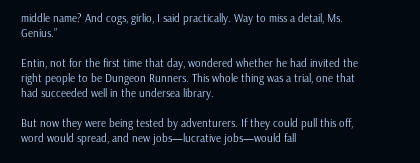middle name? And cogs, girlio, I said practically. Way to miss a detail, Ms. Genius.”

Entin, not for the first time that day, wondered whether he had invited the right people to be Dungeon Runners. This whole thing was a trial, one that had succeeded well in the undersea library.

But now they were being tested by adventurers. If they could pull this off, word would spread, and new jobs—lucrative jobs—would fall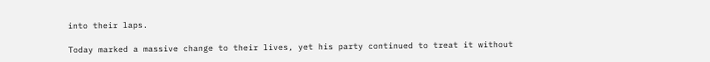into their laps.

Today marked a massive change to their lives, yet his party continued to treat it without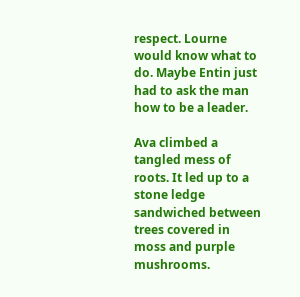respect. Lourne would know what to do. Maybe Entin just had to ask the man how to be a leader.

Ava climbed a tangled mess of roots. It led up to a stone ledge sandwiched between trees covered in moss and purple mushrooms.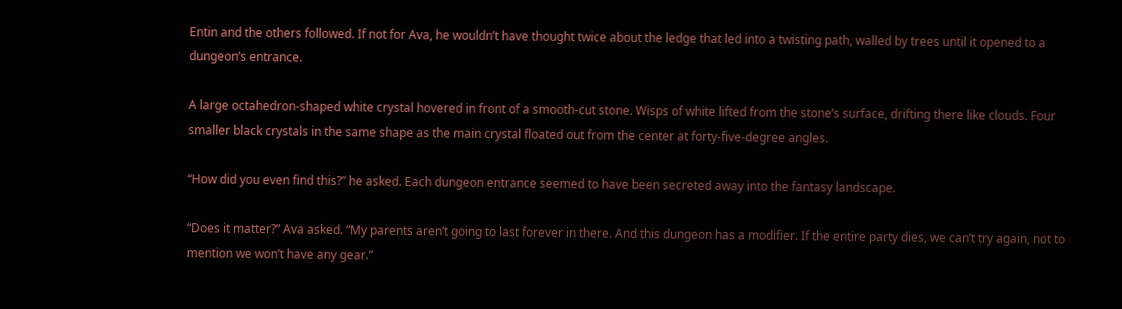Entin and the others followed. If not for Ava, he wouldn’t have thought twice about the ledge that led into a twisting path, walled by trees until it opened to a dungeon’s entrance.

A large octahedron-shaped white crystal hovered in front of a smooth-cut stone. Wisps of white lifted from the stone’s surface, drifting there like clouds. Four smaller black crystals in the same shape as the main crystal floated out from the center at forty-five-degree angles.

“How did you even find this?” he asked. Each dungeon entrance seemed to have been secreted away into the fantasy landscape.

“Does it matter?” Ava asked. “My parents aren’t going to last forever in there. And this dungeon has a modifier. If the entire party dies, we can’t try again, not to mention we won’t have any gear.”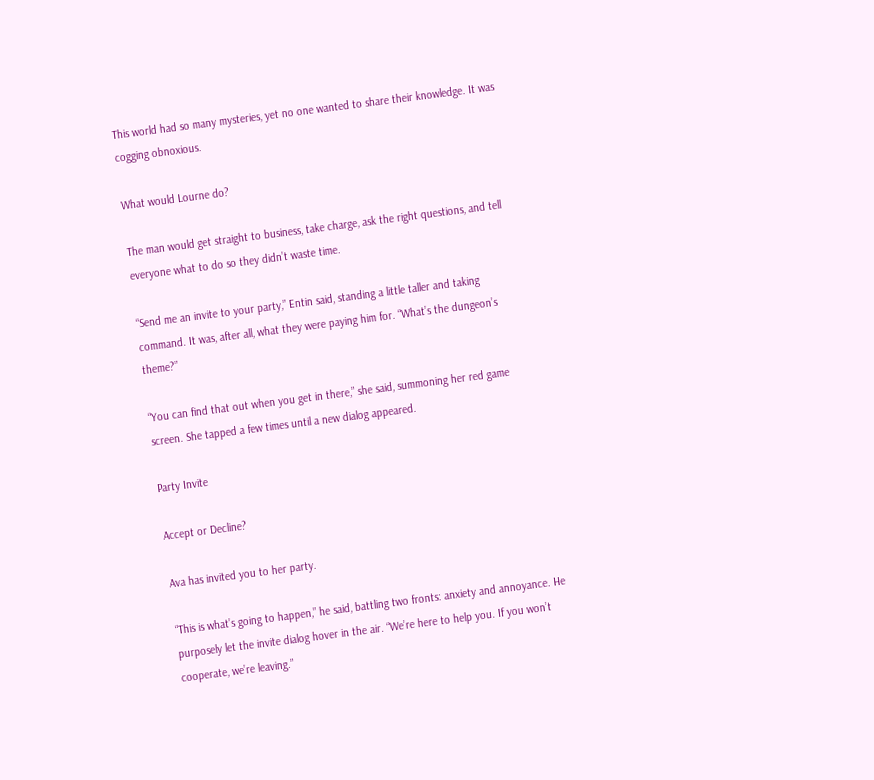This world had so many mysteries, yet no one wanted to share their knowledge. It was cogging obnoxious.

What would Lourne do?

The man would get straight to business, take charge, ask the right questions, and tell everyone what to do so they didn’t waste time.

“Send me an invite to your party,” Entin said, standing a little taller and taking command. It was, after all, what they were paying him for. “What’s the dungeon’s theme?”

“You can find that out when you get in there,” she said, summoning her red game screen. She tapped a few times until a new dialog appeared.

Party Invite

Accept or Decline?

Ava has invited you to her party.

“This is what’s going to happen,” he said, battling two fronts: anxiety and annoyance. He purposely let the invite dialog hover in the air. “We’re here to help you. If you won’t cooperate, we’re leaving.”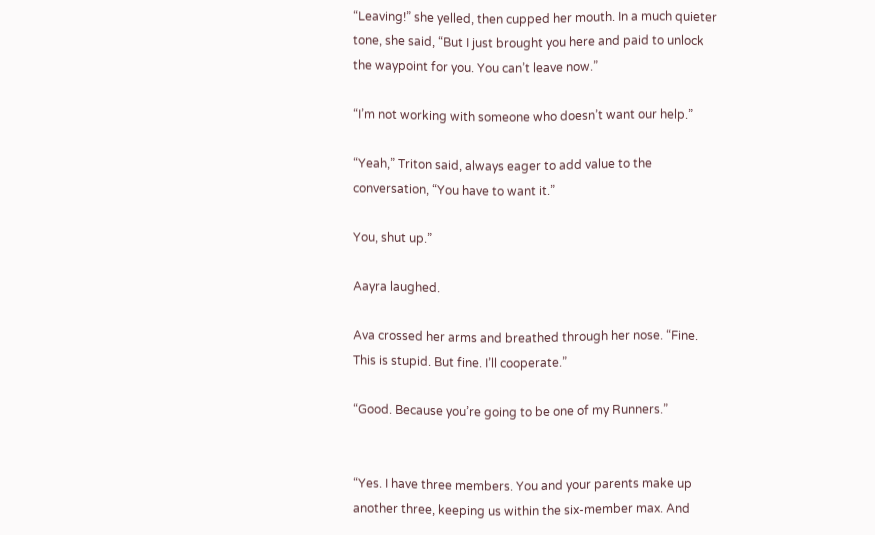“Leaving!” she yelled, then cupped her mouth. In a much quieter tone, she said, “But I just brought you here and paid to unlock the waypoint for you. You can’t leave now.”

“I’m not working with someone who doesn’t want our help.”

“Yeah,” Triton said, always eager to add value to the conversation, “You have to want it.”

You, shut up.”

Aayra laughed.

Ava crossed her arms and breathed through her nose. “Fine. This is stupid. But fine. I’ll cooperate.”

“Good. Because you’re going to be one of my Runners.”


“Yes. I have three members. You and your parents make up another three, keeping us within the six-member max. And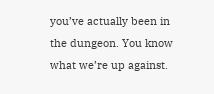you’ve actually been in the dungeon. You know what we’re up against.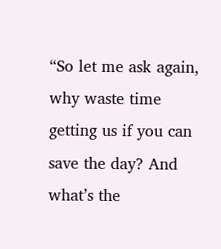“So let me ask again, why waste time getting us if you can save the day? And what’s the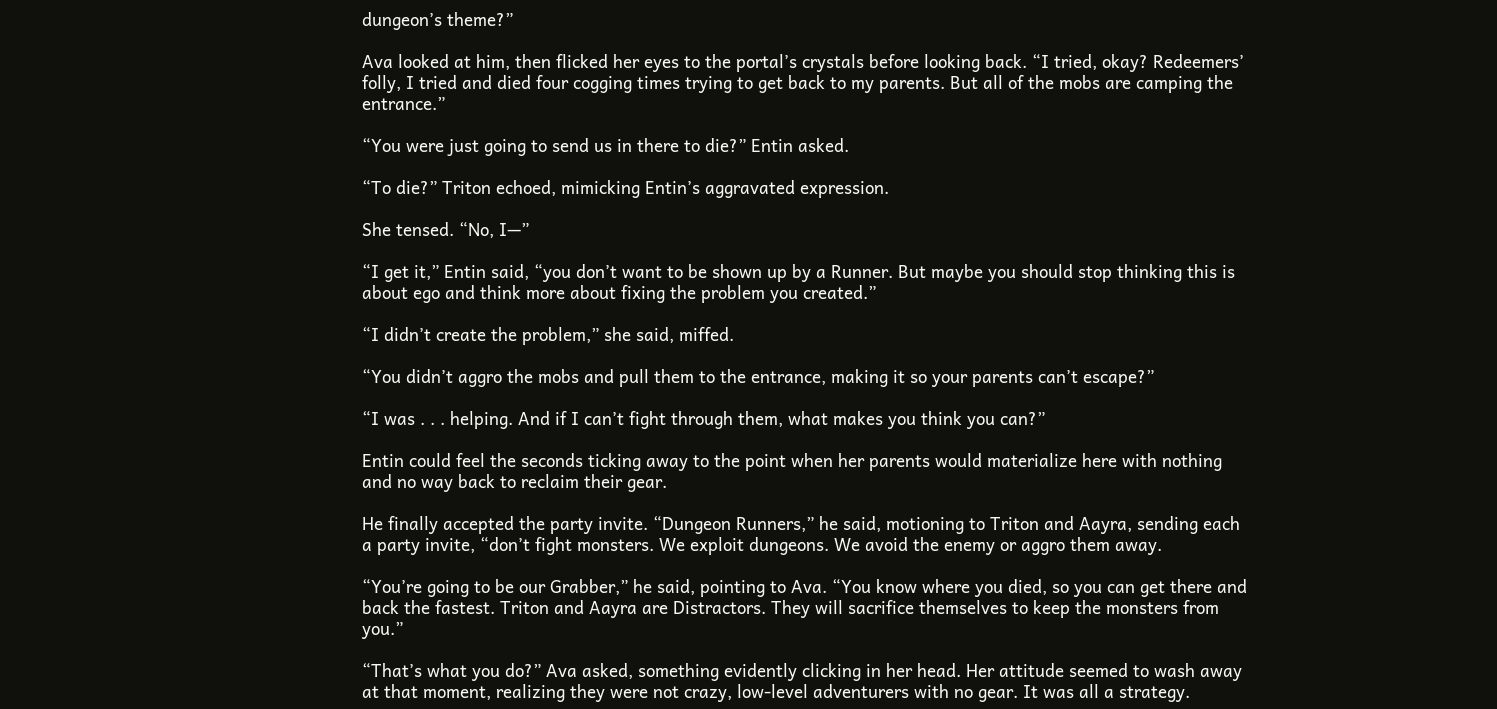dungeon’s theme?”

Ava looked at him, then flicked her eyes to the portal’s crystals before looking back. “I tried, okay? Redeemers’ folly, I tried and died four cogging times trying to get back to my parents. But all of the mobs are camping the entrance.”

“You were just going to send us in there to die?” Entin asked.

“To die?” Triton echoed, mimicking Entin’s aggravated expression.

She tensed. “No, I—”

“I get it,” Entin said, “you don’t want to be shown up by a Runner. But maybe you should stop thinking this is about ego and think more about fixing the problem you created.”

“I didn’t create the problem,” she said, miffed.

“You didn’t aggro the mobs and pull them to the entrance, making it so your parents can’t escape?”

“I was . . . helping. And if I can’t fight through them, what makes you think you can?”

Entin could feel the seconds ticking away to the point when her parents would materialize here with nothing and no way back to reclaim their gear.

He finally accepted the party invite. “Dungeon Runners,” he said, motioning to Triton and Aayra, sending each a party invite, “don’t fight monsters. We exploit dungeons. We avoid the enemy or aggro them away.

“You’re going to be our Grabber,” he said, pointing to Ava. “You know where you died, so you can get there and back the fastest. Triton and Aayra are Distractors. They will sacrifice themselves to keep the monsters from you.”

“That’s what you do?” Ava asked, something evidently clicking in her head. Her attitude seemed to wash away at that moment, realizing they were not crazy, low-level adventurers with no gear. It was all a strategy.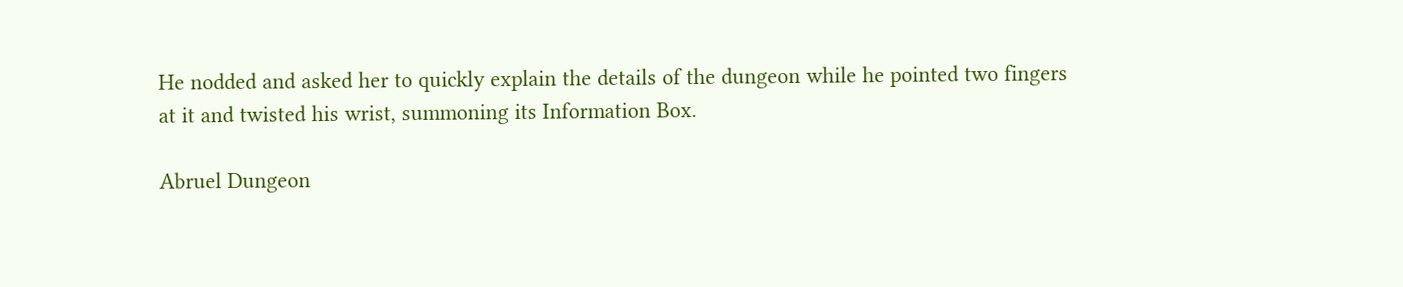He nodded and asked her to quickly explain the details of the dungeon while he pointed two fingers at it and twisted his wrist, summoning its Information Box.

Abruel Dungeon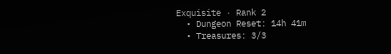Exquisite · Rank 2
  • Dungeon Reset: 14h 41m
  • Treasures: 3/3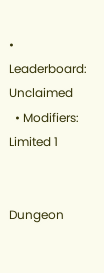• Leaderboard: Unclaimed
  • Modifiers: Limited 1


Dungeon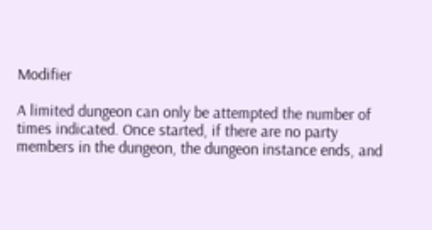Modifier

A limited dungeon can only be attempted the number of times indicated. Once started, if there are no party members in the dungeon, the dungeon instance ends, and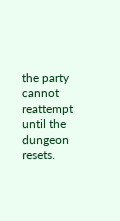the party cannot reattempt until the dungeon resets.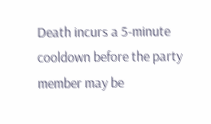Death incurs a 5-minute cooldown before the party member may be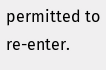permitted to re-enter.